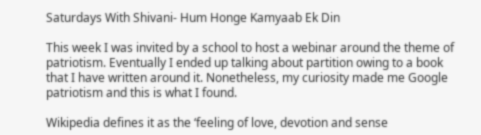Saturdays With Shivani- Hum Honge Kamyaab Ek Din

This week I was invited by a school to host a webinar around the theme of patriotism. Eventually I ended up talking about partition owing to a book that I have written around it. Nonetheless, my curiosity made me Google patriotism and this is what I found.

Wikipedia defines it as the ‘feeling of love, devotion and sense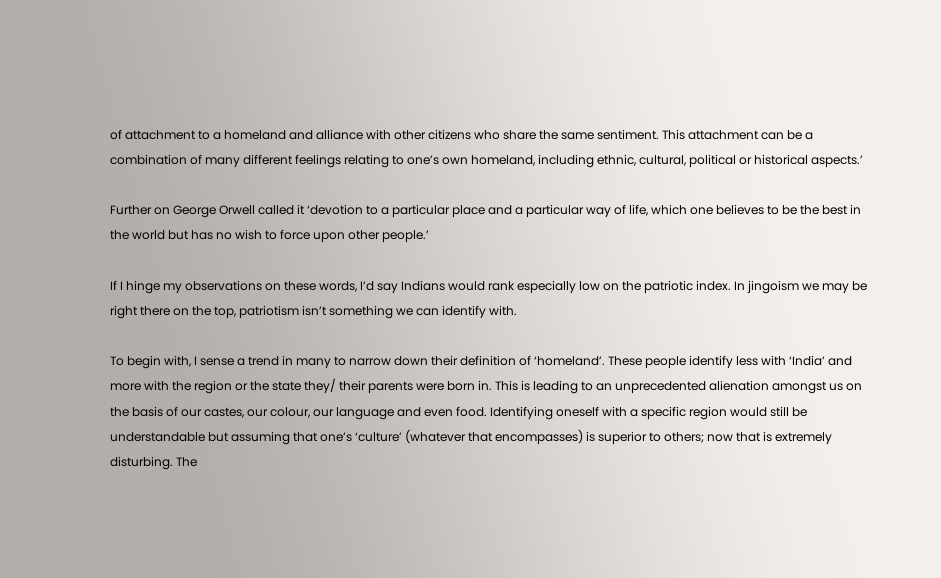of attachment to a homeland and alliance with other citizens who share the same sentiment. This attachment can be a combination of many different feelings relating to one’s own homeland, including ethnic, cultural, political or historical aspects.’

Further on George Orwell called it ‘devotion to a particular place and a particular way of life, which one believes to be the best in the world but has no wish to force upon other people.’

If I hinge my observations on these words, I’d say Indians would rank especially low on the patriotic index. In jingoism we may be right there on the top, patriotism isn’t something we can identify with.

To begin with, I sense a trend in many to narrow down their definition of ‘homeland’. These people identify less with ‘India’ and more with the region or the state they/ their parents were born in. This is leading to an unprecedented alienation amongst us on the basis of our castes, our colour, our language and even food. Identifying oneself with a specific region would still be understandable but assuming that one’s ‘culture’ (whatever that encompasses) is superior to others; now that is extremely disturbing. The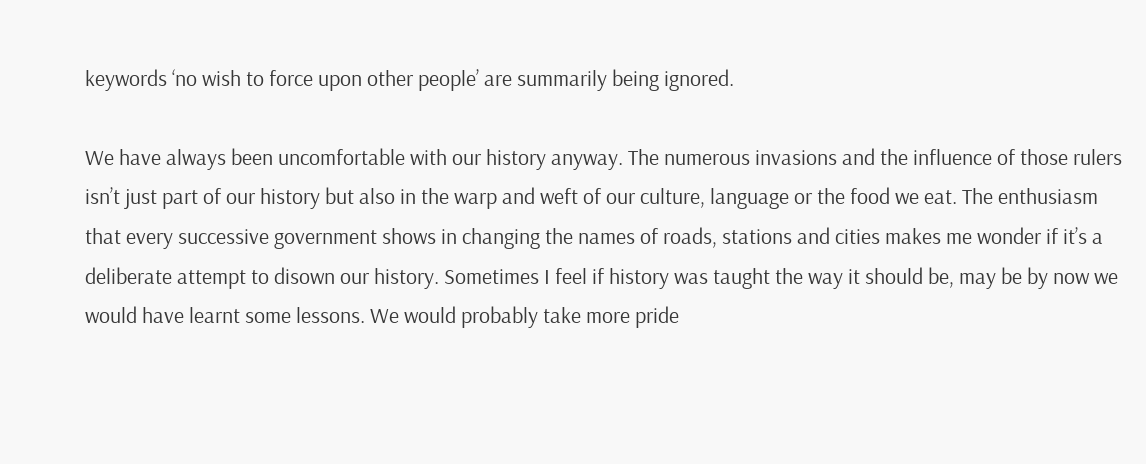keywords ‘no wish to force upon other people’ are summarily being ignored.

We have always been uncomfortable with our history anyway. The numerous invasions and the influence of those rulers isn’t just part of our history but also in the warp and weft of our culture, language or the food we eat. The enthusiasm that every successive government shows in changing the names of roads, stations and cities makes me wonder if it’s a deliberate attempt to disown our history. Sometimes I feel if history was taught the way it should be, may be by now we would have learnt some lessons. We would probably take more pride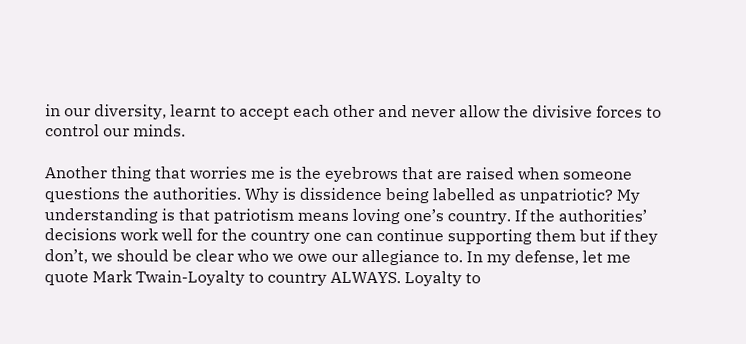in our diversity, learnt to accept each other and never allow the divisive forces to control our minds.

Another thing that worries me is the eyebrows that are raised when someone questions the authorities. Why is dissidence being labelled as unpatriotic? My understanding is that patriotism means loving one’s country. If the authorities’ decisions work well for the country one can continue supporting them but if they don’t, we should be clear who we owe our allegiance to. In my defense, let me quote Mark Twain-Loyalty to country ALWAYS. Loyalty to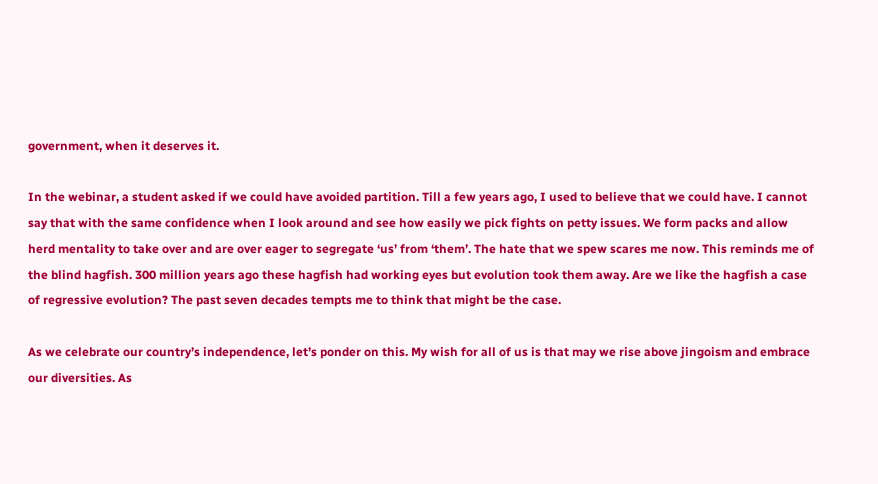government, when it deserves it.

In the webinar, a student asked if we could have avoided partition. Till a few years ago, I used to believe that we could have. I cannot say that with the same confidence when I look around and see how easily we pick fights on petty issues. We form packs and allow herd mentality to take over and are over eager to segregate ‘us’ from ‘them’. The hate that we spew scares me now. This reminds me of the blind hagfish. 300 million years ago these hagfish had working eyes but evolution took them away. Are we like the hagfish a case of regressive evolution? The past seven decades tempts me to think that might be the case.

As we celebrate our country’s independence, let’s ponder on this. My wish for all of us is that may we rise above jingoism and embrace our diversities. As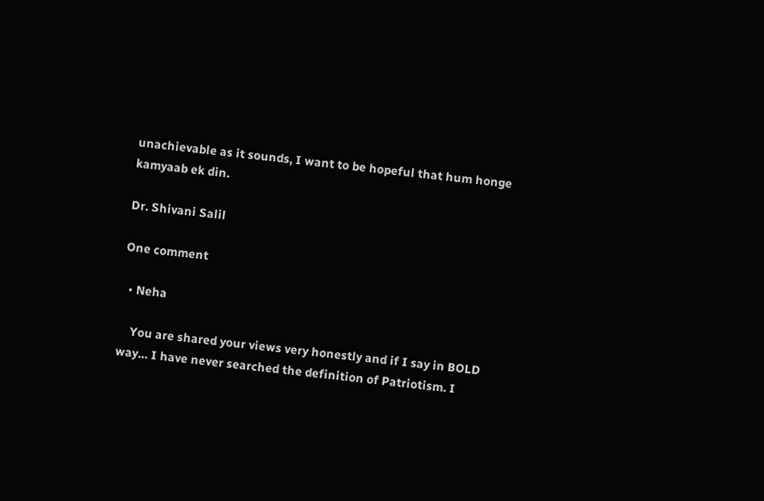unachievable as it sounds, I want to be hopeful that hum honge kamyaab ek din.

Dr. Shivani Salil

One comment

  • Neha

    You are shared your views very honestly and if I say in BOLD way… I have never searched the definition of Patriotism. I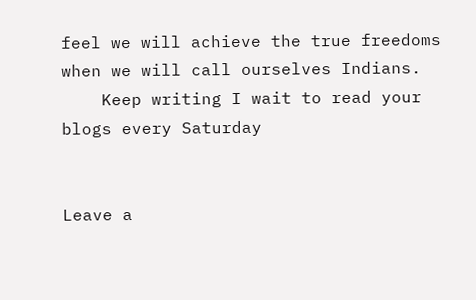feel we will achieve the true freedoms when we will call ourselves Indians.
    Keep writing I wait to read your blogs every Saturday


Leave a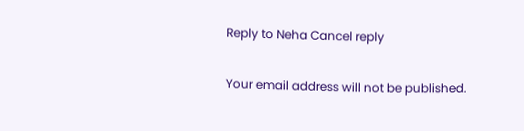Reply to Neha Cancel reply

Your email address will not be published.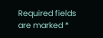Required fields are marked *